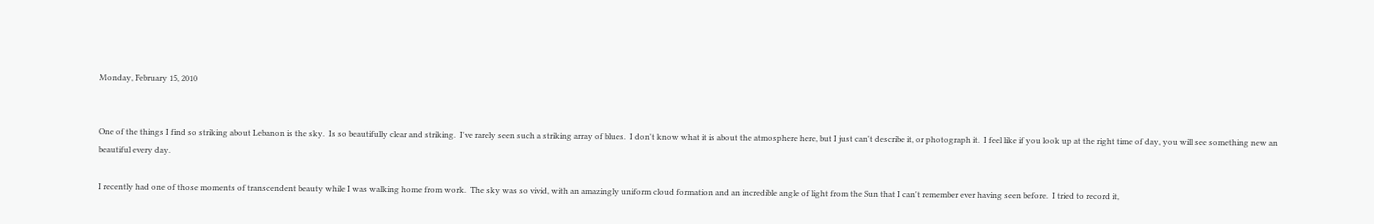Monday, February 15, 2010


One of the things I find so striking about Lebanon is the sky.  Is so beautifully clear and striking.  I've rarely seen such a striking array of blues.  I don't know what it is about the atmosphere here, but I just can't describe it, or photograph it.  I feel like if you look up at the right time of day, you will see something new an beautiful every day.

I recently had one of those moments of transcendent beauty while I was walking home from work.  The sky was so vivid, with an amazingly uniform cloud formation and an incredible angle of light from the Sun that I can't remember ever having seen before.  I tried to record it,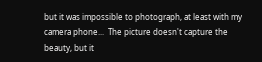but it was impossible to photograph, at least with my camera phone...  The picture doesn't capture the beauty, but it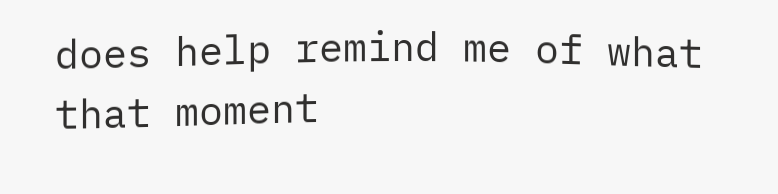does help remind me of what that moment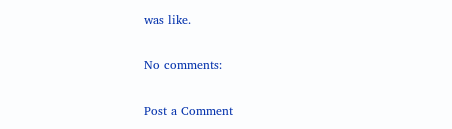was like.

No comments:

Post a Comment